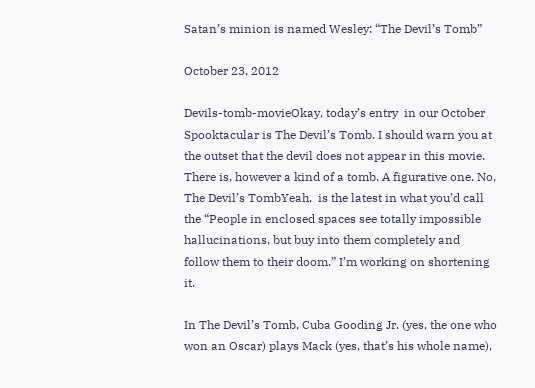Satan’s minion is named Wesley: “The Devil’s Tomb”

October 23, 2012

Devils-tomb-movieOkay, today’s entry  in our October Spooktacular is The Devil’s Tomb. I should warn you at the outset that the devil does not appear in this movie. There is, however a kind of a tomb. A figurative one. No, The Devil’s TombYeah,  is the latest in what you’d call the “People in enclosed spaces see totally impossible hallucinations, but buy into them completely and follow them to their doom.” I’m working on shortening it.

In The Devil’s Tomb, Cuba Gooding Jr. (yes, the one who won an Oscar) plays Mack (yes, that’s his whole name),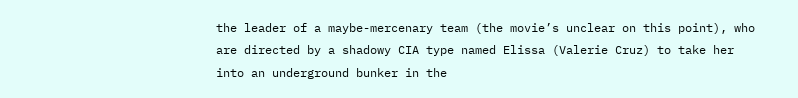the leader of a maybe-mercenary team (the movie’s unclear on this point), who are directed by a shadowy CIA type named Elissa (Valerie Cruz) to take her into an underground bunker in the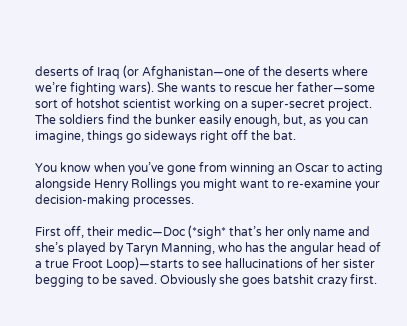deserts of Iraq (or Afghanistan—one of the deserts where we’re fighting wars). She wants to rescue her father—some sort of hotshot scientist working on a super-secret project. The soldiers find the bunker easily enough, but, as you can imagine, things go sideways right off the bat.

You know when you’ve gone from winning an Oscar to acting alongside Henry Rollings you might want to re-examine your decision-making processes.

First off, their medic—Doc (*sigh* that’s her only name and she’s played by Taryn Manning, who has the angular head of a true Froot Loop)—starts to see hallucinations of her sister begging to be saved. Obviously she goes batshit crazy first.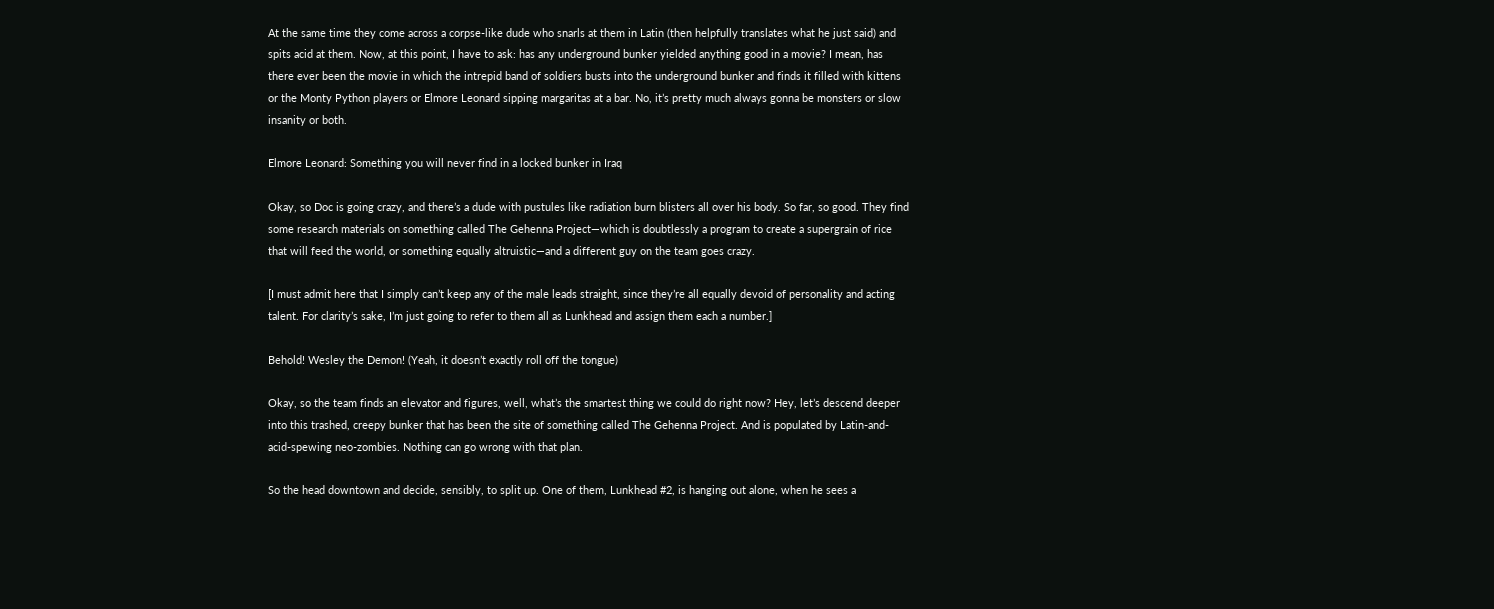At the same time they come across a corpse-like dude who snarls at them in Latin (then helpfully translates what he just said) and spits acid at them. Now, at this point, I have to ask: has any underground bunker yielded anything good in a movie? I mean, has there ever been the movie in which the intrepid band of soldiers busts into the underground bunker and finds it filled with kittens or the Monty Python players or Elmore Leonard sipping margaritas at a bar. No, it’s pretty much always gonna be monsters or slow insanity or both.

Elmore Leonard: Something you will never find in a locked bunker in Iraq

Okay, so Doc is going crazy, and there’s a dude with pustules like radiation burn blisters all over his body. So far, so good. They find some research materials on something called The Gehenna Project—which is doubtlessly a program to create a supergrain of rice that will feed the world, or something equally altruistic—and a different guy on the team goes crazy.

[I must admit here that I simply can’t keep any of the male leads straight, since they’re all equally devoid of personality and acting talent. For clarity’s sake, I’m just going to refer to them all as Lunkhead and assign them each a number.]

Behold! Wesley the Demon! (Yeah, it doesn’t exactly roll off the tongue)

Okay, so the team finds an elevator and figures, well, what’s the smartest thing we could do right now? Hey, let’s descend deeper into this trashed, creepy bunker that has been the site of something called The Gehenna Project. And is populated by Latin-and-acid-spewing neo-zombies. Nothing can go wrong with that plan.

So the head downtown and decide, sensibly, to split up. One of them, Lunkhead #2, is hanging out alone, when he sees a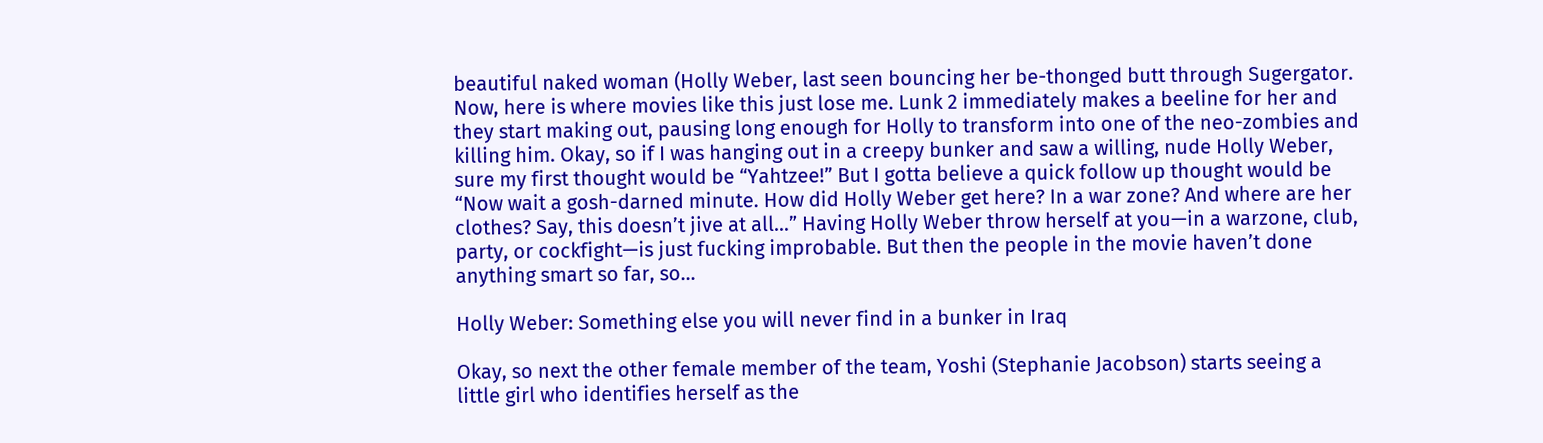beautiful naked woman (Holly Weber, last seen bouncing her be-thonged butt through Sugergator. Now, here is where movies like this just lose me. Lunk 2 immediately makes a beeline for her and they start making out, pausing long enough for Holly to transform into one of the neo-zombies and killing him. Okay, so if I was hanging out in a creepy bunker and saw a willing, nude Holly Weber, sure my first thought would be “Yahtzee!” But I gotta believe a quick follow up thought would be “Now wait a gosh-darned minute. How did Holly Weber get here? In a war zone? And where are her clothes? Say, this doesn’t jive at all…” Having Holly Weber throw herself at you—in a warzone, club, party, or cockfight—is just fucking improbable. But then the people in the movie haven’t done anything smart so far, so…

Holly Weber: Something else you will never find in a bunker in Iraq

Okay, so next the other female member of the team, Yoshi (Stephanie Jacobson) starts seeing a little girl who identifies herself as the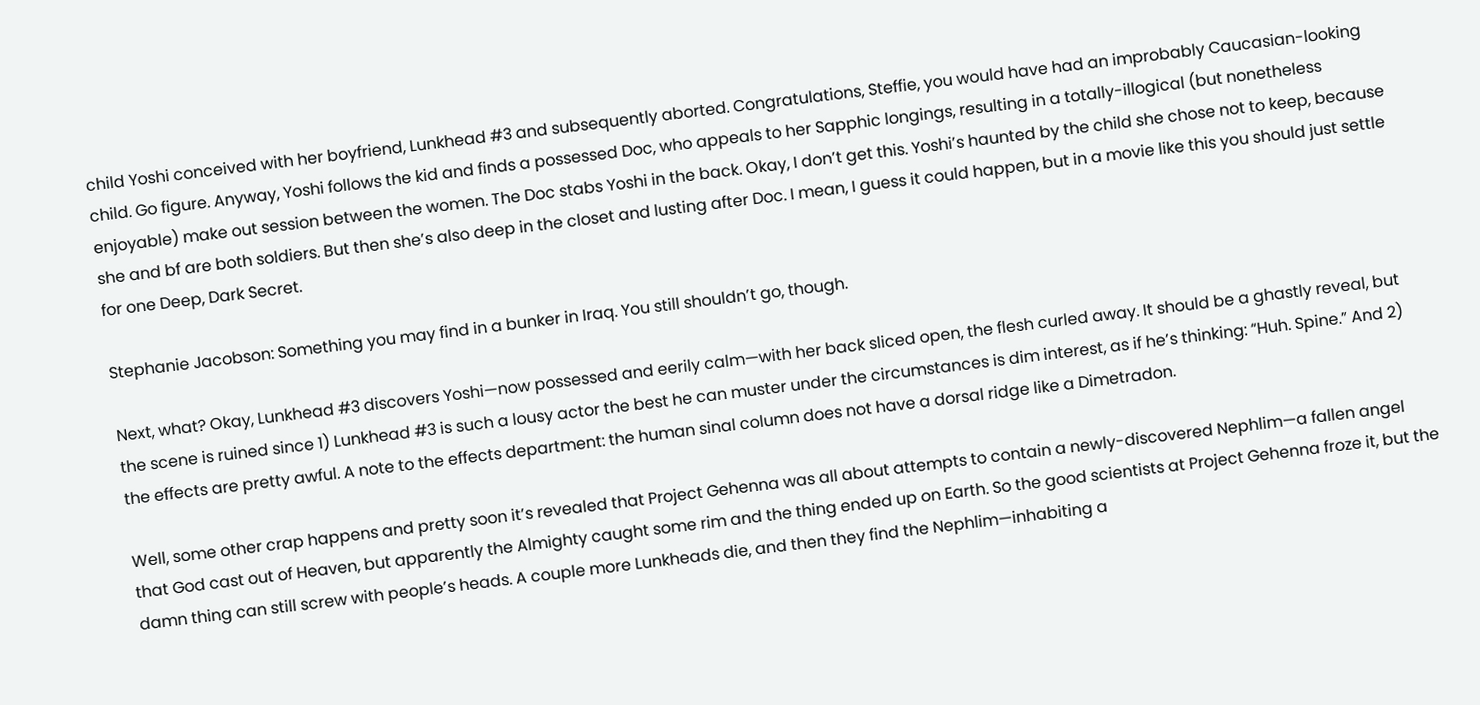child Yoshi conceived with her boyfriend, Lunkhead #3 and subsequently aborted. Congratulations, Steffie, you would have had an improbably Caucasian-looking child. Go figure. Anyway, Yoshi follows the kid and finds a possessed Doc, who appeals to her Sapphic longings, resulting in a totally-illogical (but nonetheless enjoyable) make out session between the women. The Doc stabs Yoshi in the back. Okay, I don’t get this. Yoshi’s haunted by the child she chose not to keep, because she and bf are both soldiers. But then she’s also deep in the closet and lusting after Doc. I mean, I guess it could happen, but in a movie like this you should just settle for one Deep, Dark Secret.

Stephanie Jacobson: Something you may find in a bunker in Iraq. You still shouldn’t go, though.

Next, what? Okay, Lunkhead #3 discovers Yoshi—now possessed and eerily calm—with her back sliced open, the flesh curled away. It should be a ghastly reveal, but the scene is ruined since 1) Lunkhead #3 is such a lousy actor the best he can muster under the circumstances is dim interest, as if he’s thinking: “Huh. Spine.” And 2) the effects are pretty awful. A note to the effects department: the human sinal column does not have a dorsal ridge like a Dimetradon.

Well, some other crap happens and pretty soon it’s revealed that Project Gehenna was all about attempts to contain a newly-discovered Nephlim—a fallen angel that God cast out of Heaven, but apparently the Almighty caught some rim and the thing ended up on Earth. So the good scientists at Project Gehenna froze it, but the damn thing can still screw with people’s heads. A couple more Lunkheads die, and then they find the Nephlim—inhabiting a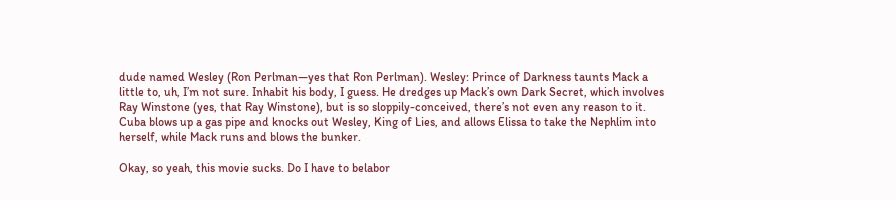dude named Wesley (Ron Perlman—yes that Ron Perlman). Wesley: Prince of Darkness taunts Mack a little to, uh, I’m not sure. Inhabit his body, I guess. He dredges up Mack’s own Dark Secret, which involves Ray Winstone (yes, that Ray Winstone), but is so sloppily-conceived, there’s not even any reason to it. Cuba blows up a gas pipe and knocks out Wesley, King of Lies, and allows Elissa to take the Nephlim into herself, while Mack runs and blows the bunker.

Okay, so yeah, this movie sucks. Do I have to belabor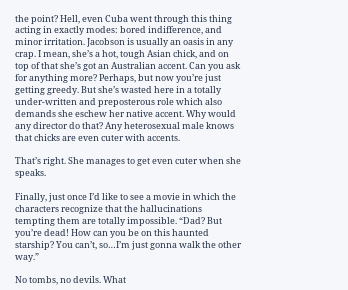the point? Hell, even Cuba went through this thing acting in exactly modes: bored indifference, and minor irritation. Jacobson is usually an oasis in any crap. I mean, she’s a hot, tough Asian chick, and on top of that she’s got an Australian accent. Can you ask for anything more? Perhaps, but now you’re just getting greedy. But she’s wasted here in a totally under-written and preposterous role which also demands she eschew her native accent. Why would any director do that? Any heterosexual male knows that chicks are even cuter with accents.

That’s right. She manages to get even cuter when she speaks.

Finally, just once I’d like to see a movie in which the characters recognize that the hallucinations tempting them are totally impossible. “Dad? But you’re dead! How can you be on this haunted starship? You can’t, so…I’m just gonna walk the other way.”

No tombs, no devils. What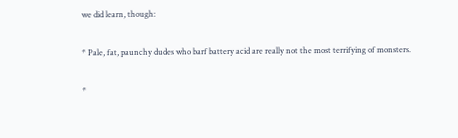we did learn, though:

* Pale, fat, paunchy dudes who barf battery acid are really not the most terrifying of monsters.

*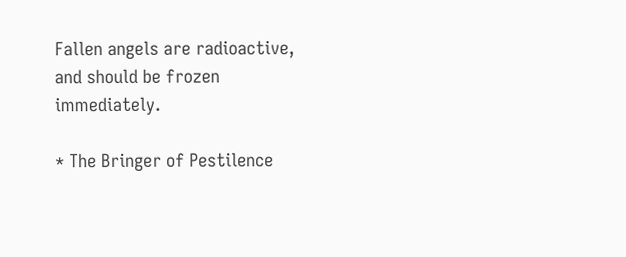Fallen angels are radioactive, and should be frozen immediately.

* The Bringer of Pestilence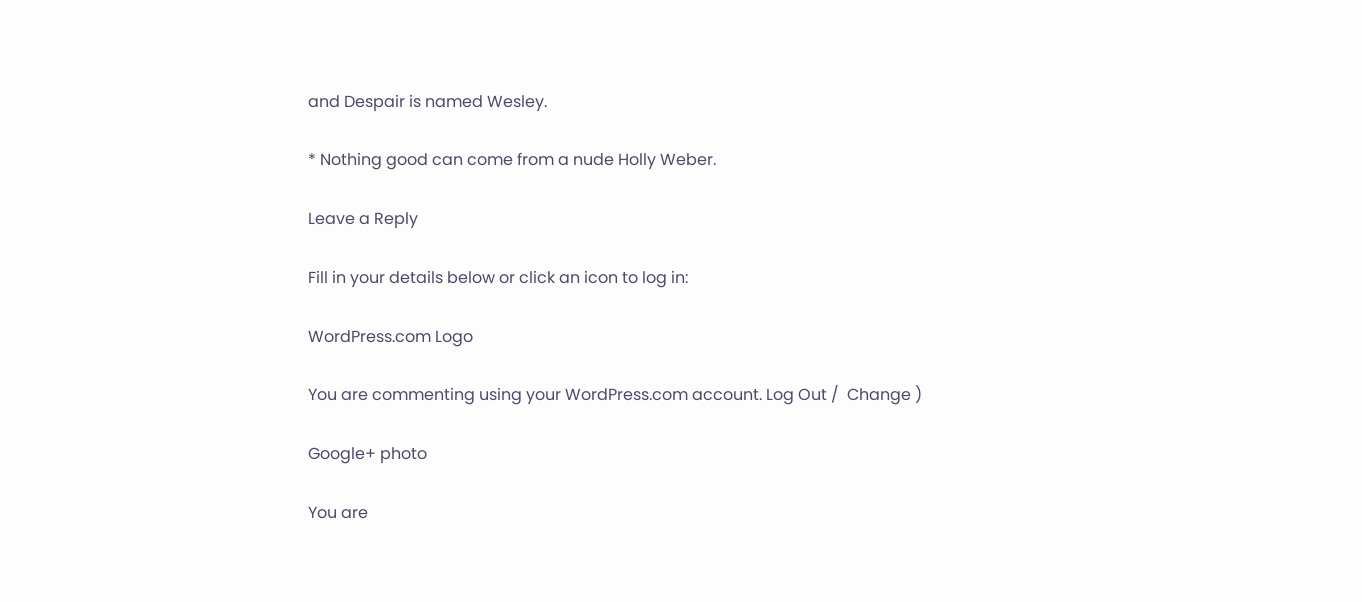and Despair is named Wesley.

* Nothing good can come from a nude Holly Weber.

Leave a Reply

Fill in your details below or click an icon to log in:

WordPress.com Logo

You are commenting using your WordPress.com account. Log Out /  Change )

Google+ photo

You are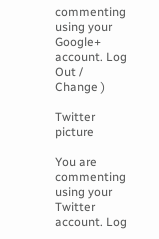commenting using your Google+ account. Log Out /  Change )

Twitter picture

You are commenting using your Twitter account. Log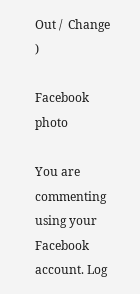Out /  Change )

Facebook photo

You are commenting using your Facebook account. Log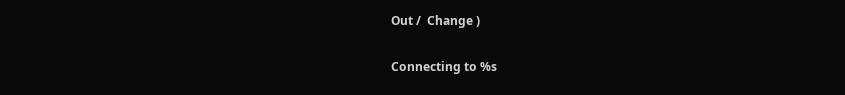Out /  Change )

Connecting to %s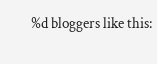%d bloggers like this: